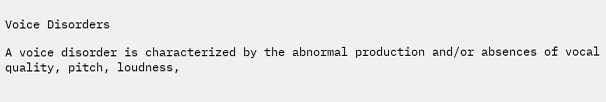Voice Disorders

A voice disorder is characterized by the abnormal production and/or absences of vocal quality, pitch, loudness,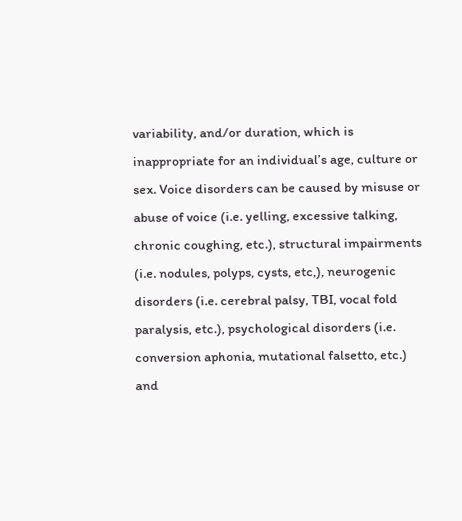variability, and/or duration, which is inappropriate for an individual’s age, culture or sex. Voice disorders can be caused by misuse or abuse of voice (i.e. yelling, excessive talking, chronic coughing, etc.), structural impairments (i.e. nodules, polyps, cysts, etc,), neurogenic disorders (i.e. cerebral palsy, TBI, vocal fold paralysis, etc.), psychological disorders (i.e. conversion aphonia, mutational falsetto, etc.) and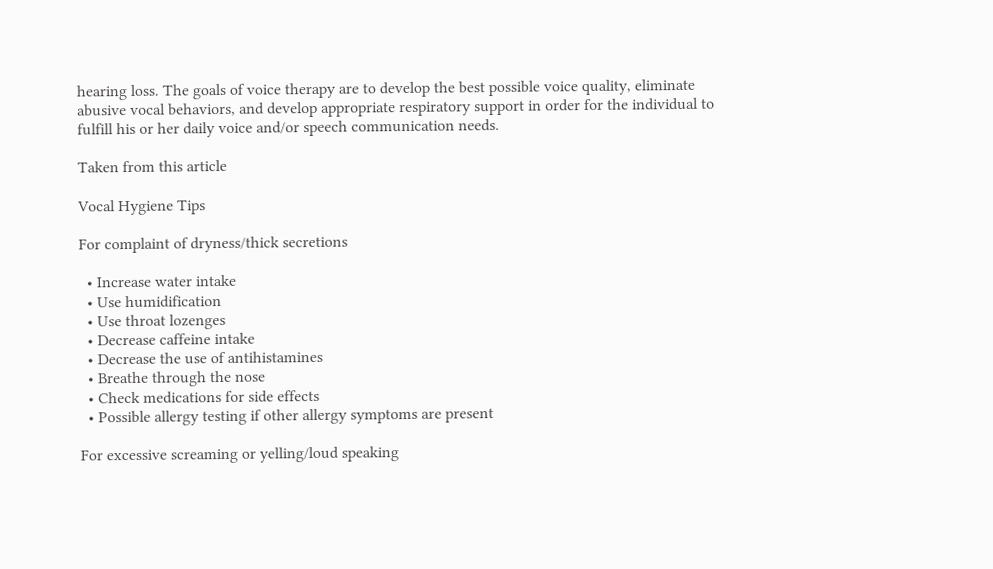hearing loss. The goals of voice therapy are to develop the best possible voice quality, eliminate abusive vocal behaviors, and develop appropriate respiratory support in order for the individual to fulfill his or her daily voice and/or speech communication needs.

Taken from this article

Vocal Hygiene Tips

For complaint of dryness/thick secretions

  • Increase water intake
  • Use humidification
  • Use throat lozenges
  • Decrease caffeine intake
  • Decrease the use of antihistamines
  • Breathe through the nose
  • Check medications for side effects
  • Possible allergy testing if other allergy symptoms are present

For excessive screaming or yelling/loud speaking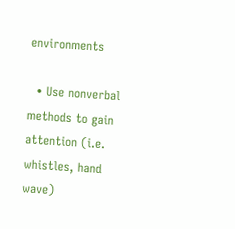environments

  • Use nonverbal methods to gain attention (i.e. whistles, hand wave)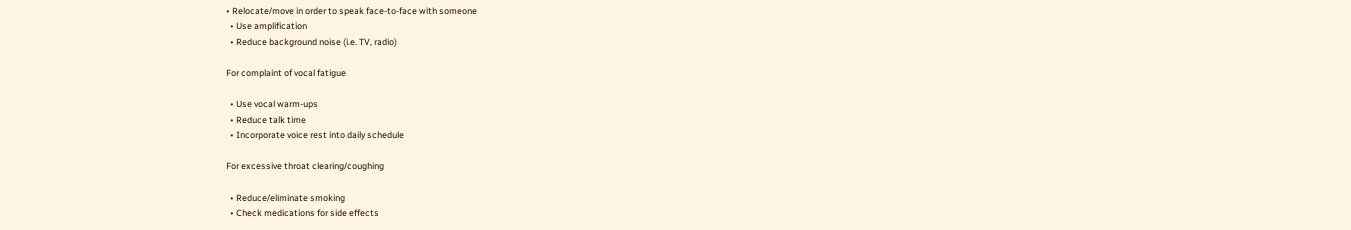• Relocate/move in order to speak face-to-face with someone
  • Use amplification
  • Reduce background noise (i.e. TV, radio)

For complaint of vocal fatigue

  • Use vocal warm-ups
  • Reduce talk time
  • Incorporate voice rest into daily schedule

For excessive throat clearing/coughing

  • Reduce/eliminate smoking
  • Check medications for side effects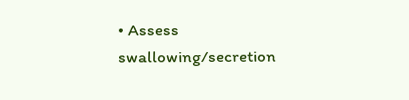• Assess swallowing/secretion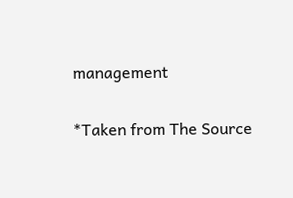management

*Taken from The Source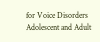for Voice Disorders Adolescent and Adult